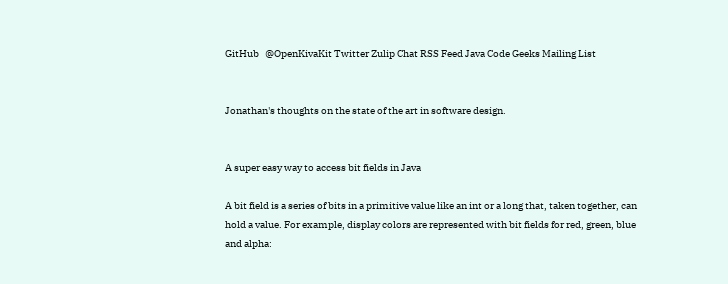GitHub   @OpenKivaKit Twitter Zulip Chat RSS Feed Java Code Geeks Mailing List


Jonathan's thoughts on the state of the art in software design.


A super easy way to access bit fields in Java

A bit field is a series of bits in a primitive value like an int or a long that, taken together, can hold a value. For example, display colors are represented with bit fields for red, green, blue and alpha: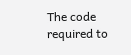The code required to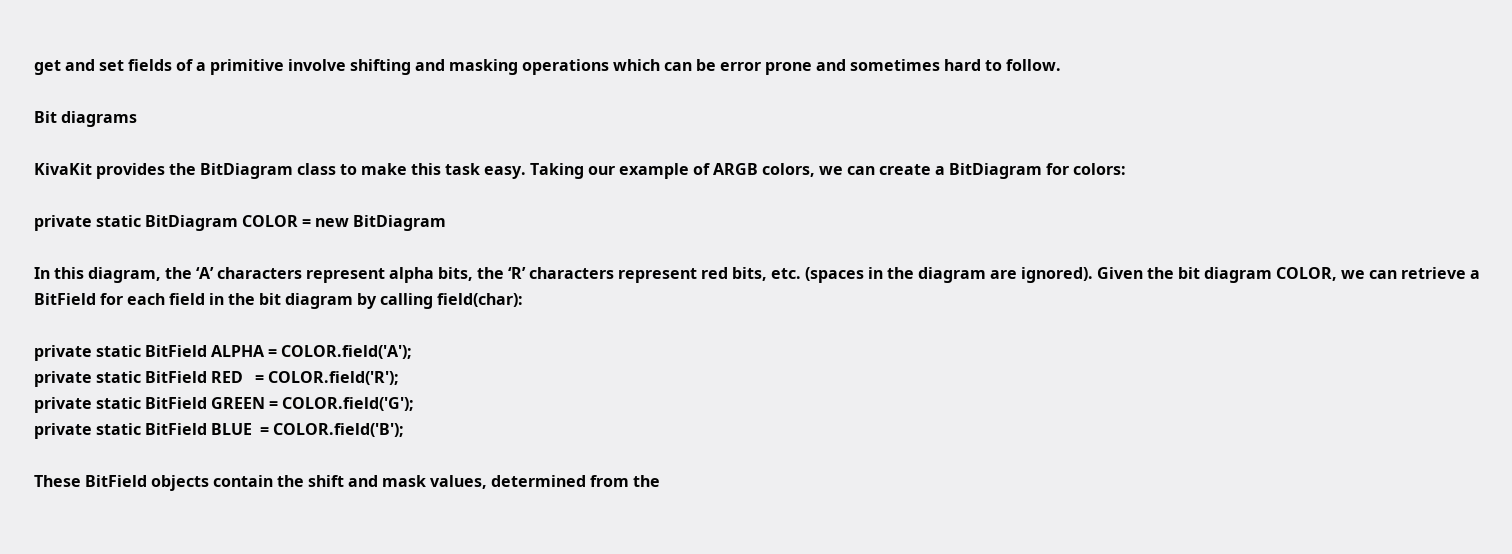get and set fields of a primitive involve shifting and masking operations which can be error prone and sometimes hard to follow.

Bit diagrams

KivaKit provides the BitDiagram class to make this task easy. Taking our example of ARGB colors, we can create a BitDiagram for colors:

private static BitDiagram COLOR = new BitDiagram

In this diagram, the ‘A’ characters represent alpha bits, the ‘R’ characters represent red bits, etc. (spaces in the diagram are ignored). Given the bit diagram COLOR, we can retrieve a BitField for each field in the bit diagram by calling field(char):

private static BitField ALPHA = COLOR.field('A');
private static BitField RED   = COLOR.field('R');
private static BitField GREEN = COLOR.field('G');
private static BitField BLUE  = COLOR.field('B');

These BitField objects contain the shift and mask values, determined from the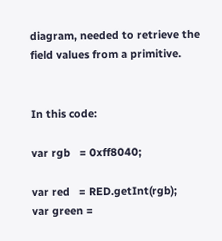diagram, needed to retrieve the field values from a primitive.


In this code:

var rgb   = 0xff8040;

var red   = RED.getInt(rgb);
var green =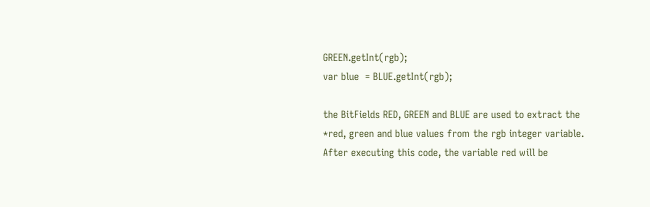GREEN.getInt(rgb);
var blue  = BLUE.getInt(rgb);

the BitFields RED, GREEN and BLUE are used to extract the *red, green and blue values from the rgb integer variable. After executing this code, the variable red will be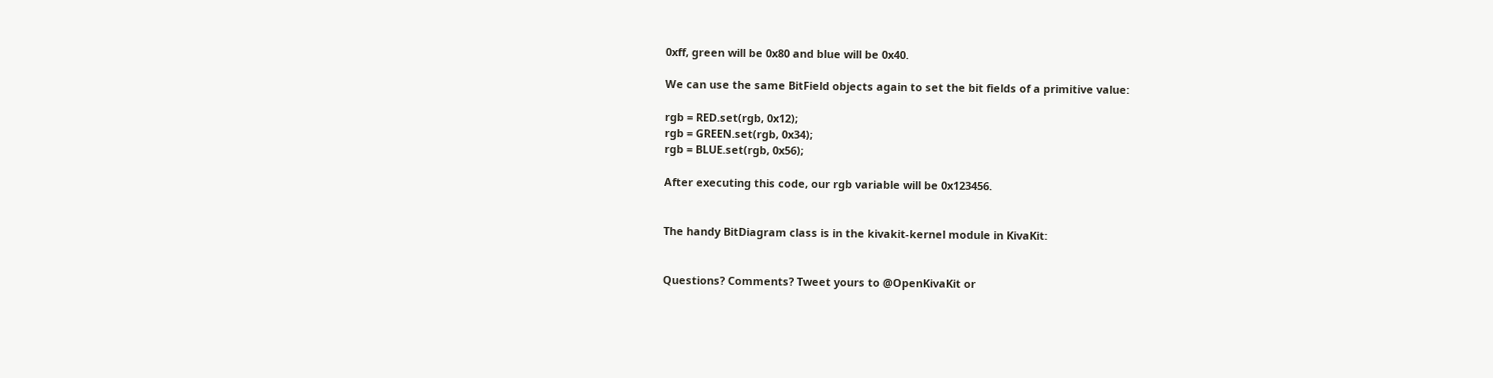0xff, green will be 0x80 and blue will be 0x40.

We can use the same BitField objects again to set the bit fields of a primitive value:

rgb = RED.set(rgb, 0x12);
rgb = GREEN.set(rgb, 0x34);
rgb = BLUE.set(rgb, 0x56);

After executing this code, our rgb variable will be 0x123456.


The handy BitDiagram class is in the kivakit-kernel module in KivaKit:


Questions? Comments? Tweet yours to @OpenKivaKit or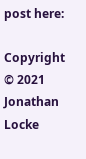post here:

Copyright © 2021 Jonathan Locke